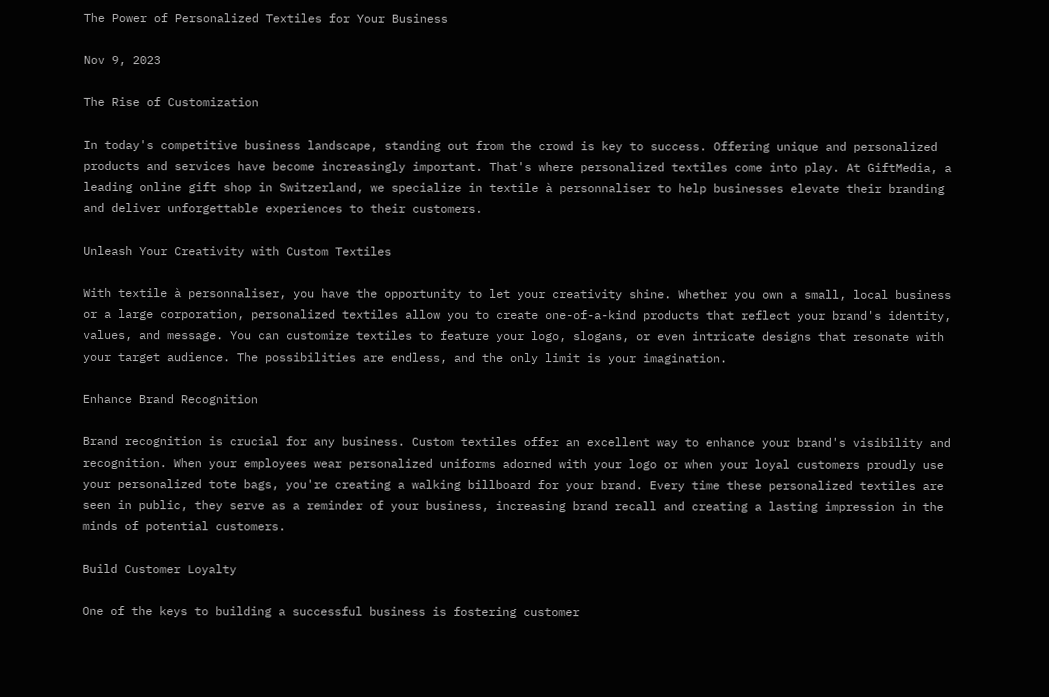The Power of Personalized Textiles for Your Business

Nov 9, 2023

The Rise of Customization

In today's competitive business landscape, standing out from the crowd is key to success. Offering unique and personalized products and services have become increasingly important. That's where personalized textiles come into play. At GiftMedia, a leading online gift shop in Switzerland, we specialize in textile à personnaliser to help businesses elevate their branding and deliver unforgettable experiences to their customers.

Unleash Your Creativity with Custom Textiles

With textile à personnaliser, you have the opportunity to let your creativity shine. Whether you own a small, local business or a large corporation, personalized textiles allow you to create one-of-a-kind products that reflect your brand's identity, values, and message. You can customize textiles to feature your logo, slogans, or even intricate designs that resonate with your target audience. The possibilities are endless, and the only limit is your imagination.

Enhance Brand Recognition

Brand recognition is crucial for any business. Custom textiles offer an excellent way to enhance your brand's visibility and recognition. When your employees wear personalized uniforms adorned with your logo or when your loyal customers proudly use your personalized tote bags, you're creating a walking billboard for your brand. Every time these personalized textiles are seen in public, they serve as a reminder of your business, increasing brand recall and creating a lasting impression in the minds of potential customers.

Build Customer Loyalty

One of the keys to building a successful business is fostering customer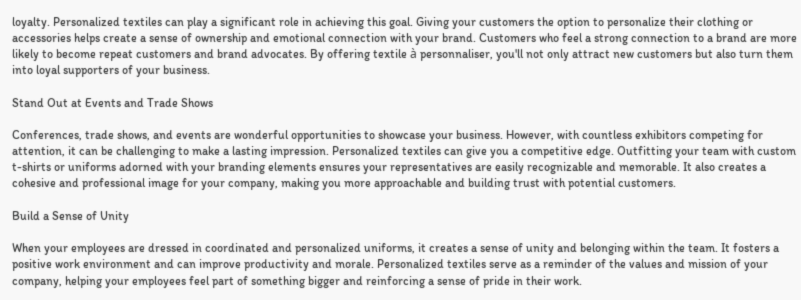loyalty. Personalized textiles can play a significant role in achieving this goal. Giving your customers the option to personalize their clothing or accessories helps create a sense of ownership and emotional connection with your brand. Customers who feel a strong connection to a brand are more likely to become repeat customers and brand advocates. By offering textile à personnaliser, you'll not only attract new customers but also turn them into loyal supporters of your business.

Stand Out at Events and Trade Shows

Conferences, trade shows, and events are wonderful opportunities to showcase your business. However, with countless exhibitors competing for attention, it can be challenging to make a lasting impression. Personalized textiles can give you a competitive edge. Outfitting your team with custom t-shirts or uniforms adorned with your branding elements ensures your representatives are easily recognizable and memorable. It also creates a cohesive and professional image for your company, making you more approachable and building trust with potential customers.

Build a Sense of Unity

When your employees are dressed in coordinated and personalized uniforms, it creates a sense of unity and belonging within the team. It fosters a positive work environment and can improve productivity and morale. Personalized textiles serve as a reminder of the values and mission of your company, helping your employees feel part of something bigger and reinforcing a sense of pride in their work.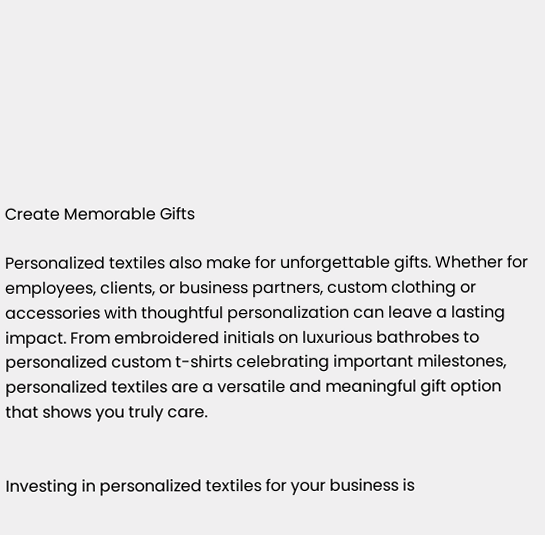Create Memorable Gifts

Personalized textiles also make for unforgettable gifts. Whether for employees, clients, or business partners, custom clothing or accessories with thoughtful personalization can leave a lasting impact. From embroidered initials on luxurious bathrobes to personalized custom t-shirts celebrating important milestones, personalized textiles are a versatile and meaningful gift option that shows you truly care.


Investing in personalized textiles for your business is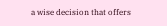a wise decision that offers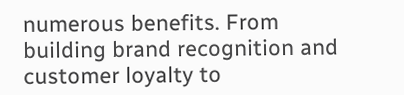numerous benefits. From building brand recognition and customer loyalty to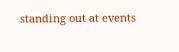standing out at events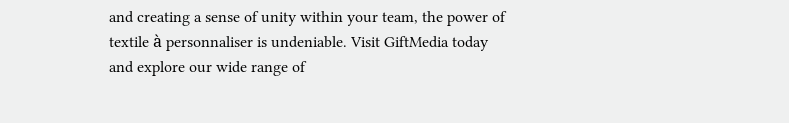and creating a sense of unity within your team, the power of textile à personnaliser is undeniable. Visit GiftMedia today and explore our wide range of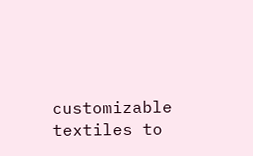customizable textiles to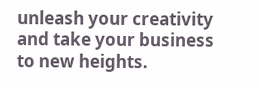unleash your creativity and take your business to new heights.